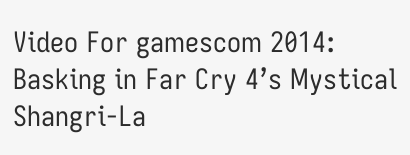Video For gamescom 2014: Basking in Far Cry 4’s Mystical Shangri-La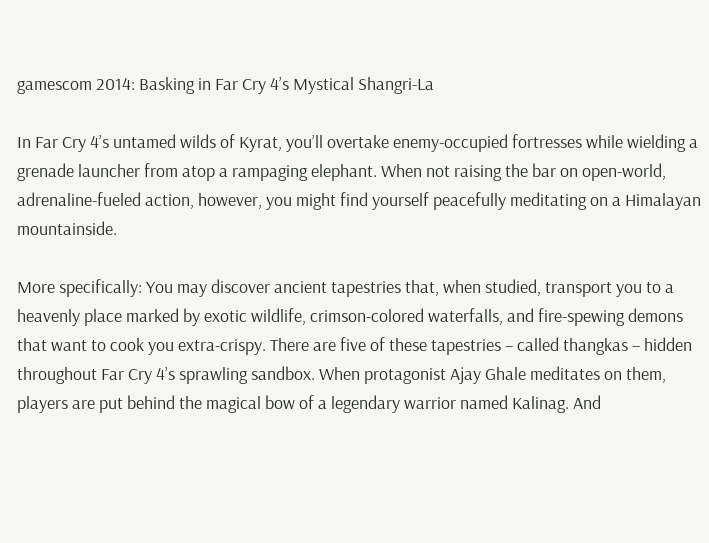gamescom 2014: Basking in Far Cry 4’s Mystical Shangri-La

In Far Cry 4’s untamed wilds of Kyrat, you’ll overtake enemy-occupied fortresses while wielding a grenade launcher from atop a rampaging elephant. When not raising the bar on open-world, adrenaline-fueled action, however, you might find yourself peacefully meditating on a Himalayan mountainside.

More specifically: You may discover ancient tapestries that, when studied, transport you to a heavenly place marked by exotic wildlife, crimson-colored waterfalls, and fire-spewing demons that want to cook you extra-crispy. There are five of these tapestries – called thangkas – hidden throughout Far Cry 4’s sprawling sandbox. When protagonist Ajay Ghale meditates on them, players are put behind the magical bow of a legendary warrior named Kalinag. And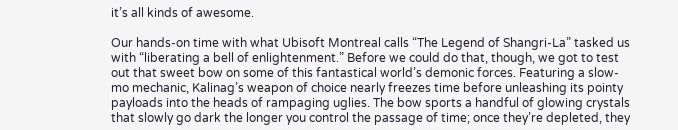it’s all kinds of awesome.

Our hands-on time with what Ubisoft Montreal calls “The Legend of Shangri-La” tasked us with “liberating a bell of enlightenment.” Before we could do that, though, we got to test out that sweet bow on some of this fantastical world’s demonic forces. Featuring a slow-mo mechanic, Kalinag’s weapon of choice nearly freezes time before unleashing its pointy payloads into the heads of rampaging uglies. The bow sports a handful of glowing crystals that slowly go dark the longer you control the passage of time; once they’re depleted, they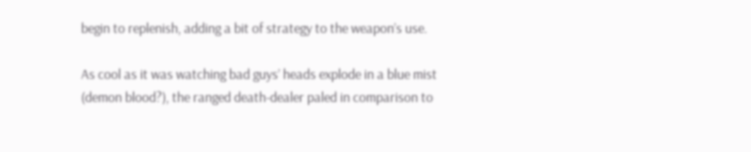begin to replenish, adding a bit of strategy to the weapon’s use.

As cool as it was watching bad guys’ heads explode in a blue mist (demon blood?), the ranged death-dealer paled in comparison to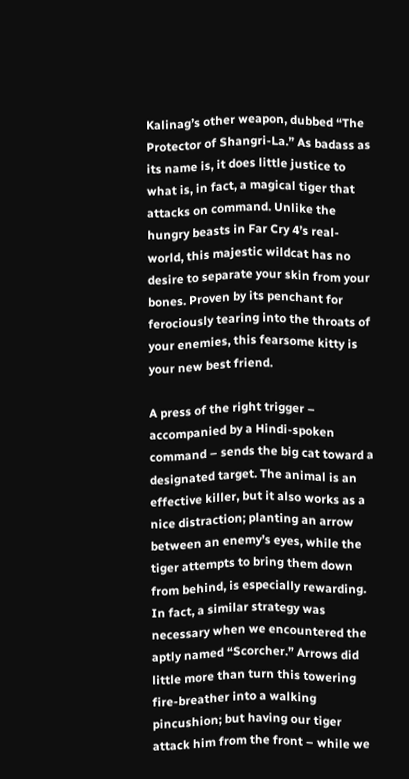Kalinag’s other weapon, dubbed “The Protector of Shangri-La.” As badass as its name is, it does little justice to what is, in fact, a magical tiger that attacks on command. Unlike the hungry beasts in Far Cry 4’s real-world, this majestic wildcat has no desire to separate your skin from your bones. Proven by its penchant for ferociously tearing into the throats of your enemies, this fearsome kitty is your new best friend.

A press of the right trigger – accompanied by a Hindi-spoken command – sends the big cat toward a designated target. The animal is an effective killer, but it also works as a nice distraction; planting an arrow between an enemy’s eyes, while the tiger attempts to bring them down from behind, is especially rewarding. In fact, a similar strategy was necessary when we encountered the aptly named “Scorcher.” Arrows did little more than turn this towering fire-breather into a walking pincushion; but having our tiger attack him from the front – while we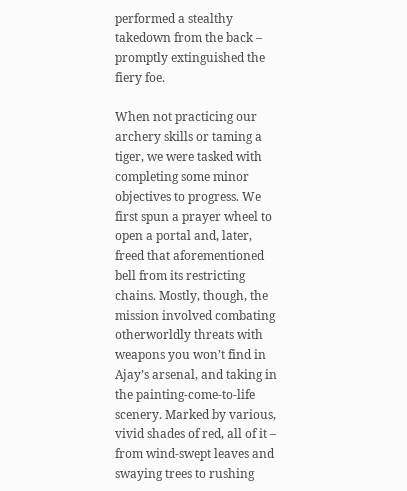performed a stealthy takedown from the back – promptly extinguished the fiery foe.

When not practicing our archery skills or taming a tiger, we were tasked with completing some minor objectives to progress. We first spun a prayer wheel to open a portal and, later, freed that aforementioned bell from its restricting chains. Mostly, though, the mission involved combating otherworldly threats with weapons you won’t find in Ajay’s arsenal, and taking in the painting-come-to-life scenery. Marked by various, vivid shades of red, all of it – from wind-swept leaves and swaying trees to rushing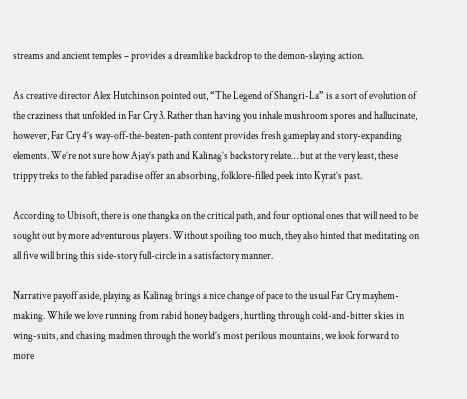streams and ancient temples – provides a dreamlike backdrop to the demon-slaying action.

As creative director Alex Hutchinson pointed out, “The Legend of Shangri-La” is a sort of evolution of the craziness that unfolded in Far Cry 3. Rather than having you inhale mushroom spores and hallucinate, however, Far Cry 4’s way-off-the-beaten-path content provides fresh gameplay and story-expanding elements. We’re not sure how Ajay’s path and Kalinag’s backstory relate… but at the very least, these trippy treks to the fabled paradise offer an absorbing, folklore-filled peek into Kyrat’s past.

According to Ubisoft, there is one thangka on the critical path, and four optional ones that will need to be sought out by more adventurous players. Without spoiling too much, they also hinted that meditating on all five will bring this side-story full-circle in a satisfactory manner.

Narrative payoff aside, playing as Kalinag brings a nice change of pace to the usual Far Cry mayhem-making. While we love running from rabid honey badgers, hurtling through cold-and-bitter skies in wing-suits, and chasing madmen through the world’s most perilous mountains, we look forward to more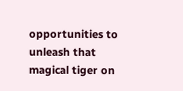opportunities to unleash that magical tiger on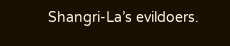Shangri-La’s evildoers.